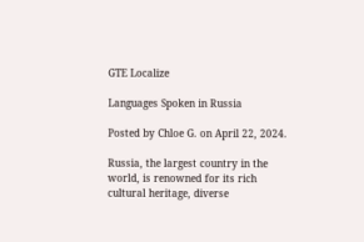GTE Localize

Languages Spoken in Russia

Posted by Chloe G. on April 22, 2024.

Russia, the largest country in the world, is renowned for its rich cultural heritage, diverse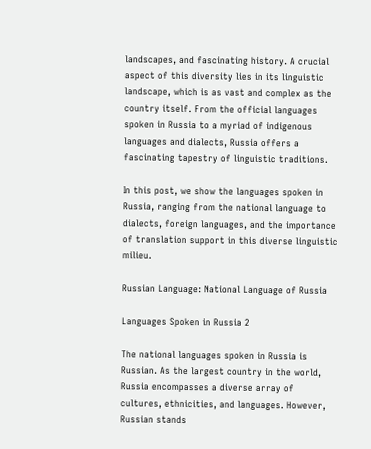landscapes, and fascinating history. A crucial aspect of this diversity lies in its linguistic landscape, which is as vast and complex as the country itself. From the official languages spoken in Russia to a myriad of indigenous languages and dialects, Russia offers a fascinating tapestry of linguistic traditions.

In this post, we show the languages spoken in Russia, ranging from the national language to dialects, foreign languages, and the importance of translation support in this diverse linguistic milieu.

Russian Language: National Language of Russia

Languages Spoken in Russia 2

The national languages spoken in Russia is Russian. As the largest country in the world, Russia encompasses a diverse array of cultures, ethnicities, and languages. However, Russian stands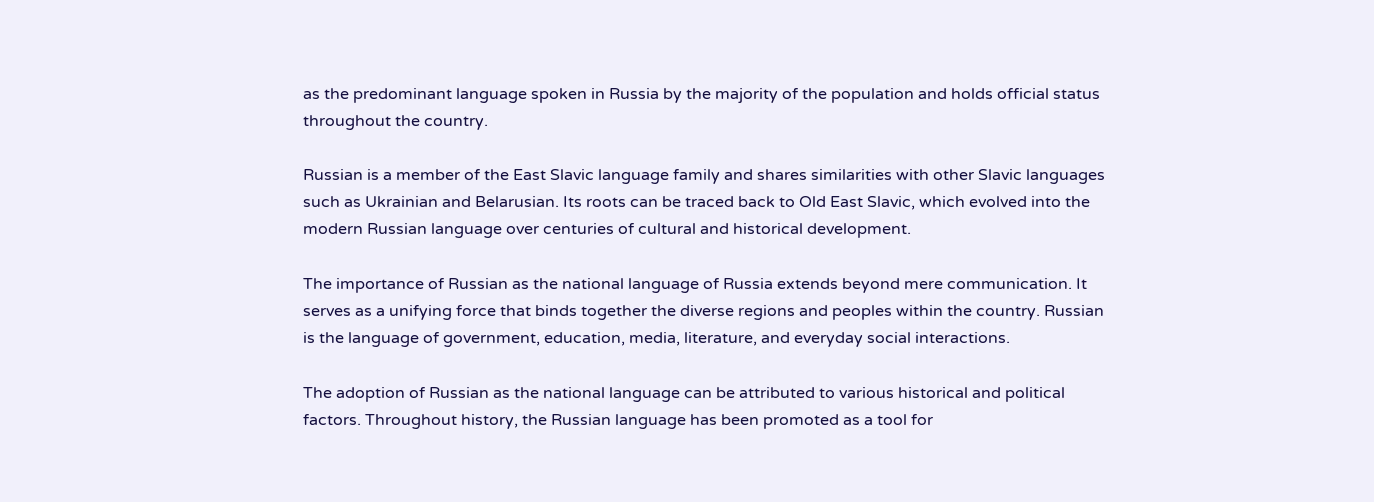as the predominant language spoken in Russia by the majority of the population and holds official status throughout the country.

Russian is a member of the East Slavic language family and shares similarities with other Slavic languages such as Ukrainian and Belarusian. Its roots can be traced back to Old East Slavic, which evolved into the modern Russian language over centuries of cultural and historical development.

The importance of Russian as the national language of Russia extends beyond mere communication. It serves as a unifying force that binds together the diverse regions and peoples within the country. Russian is the language of government, education, media, literature, and everyday social interactions.

The adoption of Russian as the national language can be attributed to various historical and political factors. Throughout history, the Russian language has been promoted as a tool for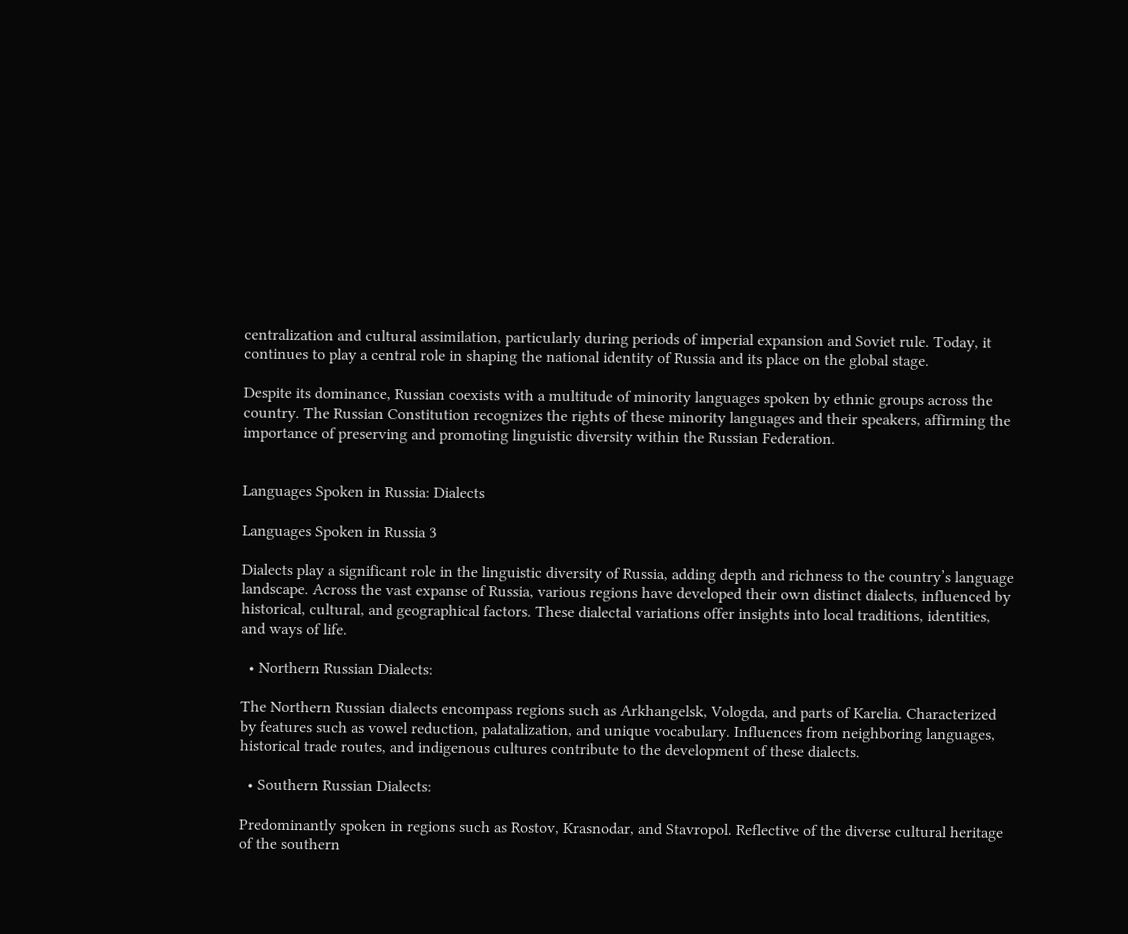centralization and cultural assimilation, particularly during periods of imperial expansion and Soviet rule. Today, it continues to play a central role in shaping the national identity of Russia and its place on the global stage.

Despite its dominance, Russian coexists with a multitude of minority languages spoken by ethnic groups across the country. The Russian Constitution recognizes the rights of these minority languages and their speakers, affirming the importance of preserving and promoting linguistic diversity within the Russian Federation.


Languages Spoken in Russia: Dialects

Languages Spoken in Russia 3

Dialects play a significant role in the linguistic diversity of Russia, adding depth and richness to the country’s language landscape. Across the vast expanse of Russia, various regions have developed their own distinct dialects, influenced by historical, cultural, and geographical factors. These dialectal variations offer insights into local traditions, identities, and ways of life.

  • Northern Russian Dialects:

The Northern Russian dialects encompass regions such as Arkhangelsk, Vologda, and parts of Karelia. Characterized by features such as vowel reduction, palatalization, and unique vocabulary. Influences from neighboring languages, historical trade routes, and indigenous cultures contribute to the development of these dialects.

  • Southern Russian Dialects:

Predominantly spoken in regions such as Rostov, Krasnodar, and Stavropol. Reflective of the diverse cultural heritage of the southern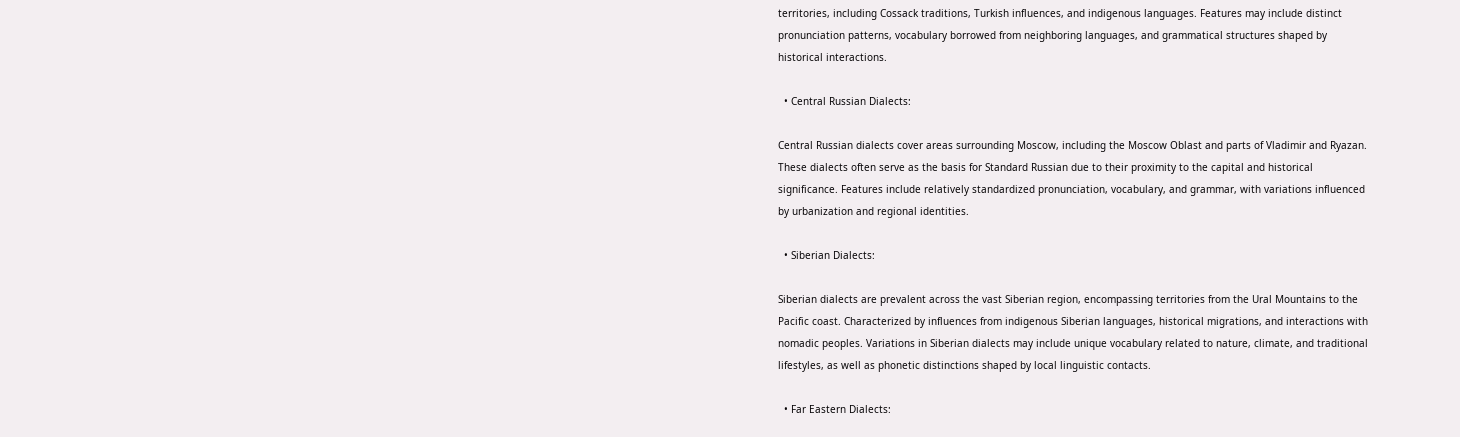territories, including Cossack traditions, Turkish influences, and indigenous languages. Features may include distinct pronunciation patterns, vocabulary borrowed from neighboring languages, and grammatical structures shaped by historical interactions.

  • Central Russian Dialects:

Central Russian dialects cover areas surrounding Moscow, including the Moscow Oblast and parts of Vladimir and Ryazan. These dialects often serve as the basis for Standard Russian due to their proximity to the capital and historical significance. Features include relatively standardized pronunciation, vocabulary, and grammar, with variations influenced by urbanization and regional identities.

  • Siberian Dialects:

Siberian dialects are prevalent across the vast Siberian region, encompassing territories from the Ural Mountains to the Pacific coast. Characterized by influences from indigenous Siberian languages, historical migrations, and interactions with nomadic peoples. Variations in Siberian dialects may include unique vocabulary related to nature, climate, and traditional lifestyles, as well as phonetic distinctions shaped by local linguistic contacts.

  • Far Eastern Dialects: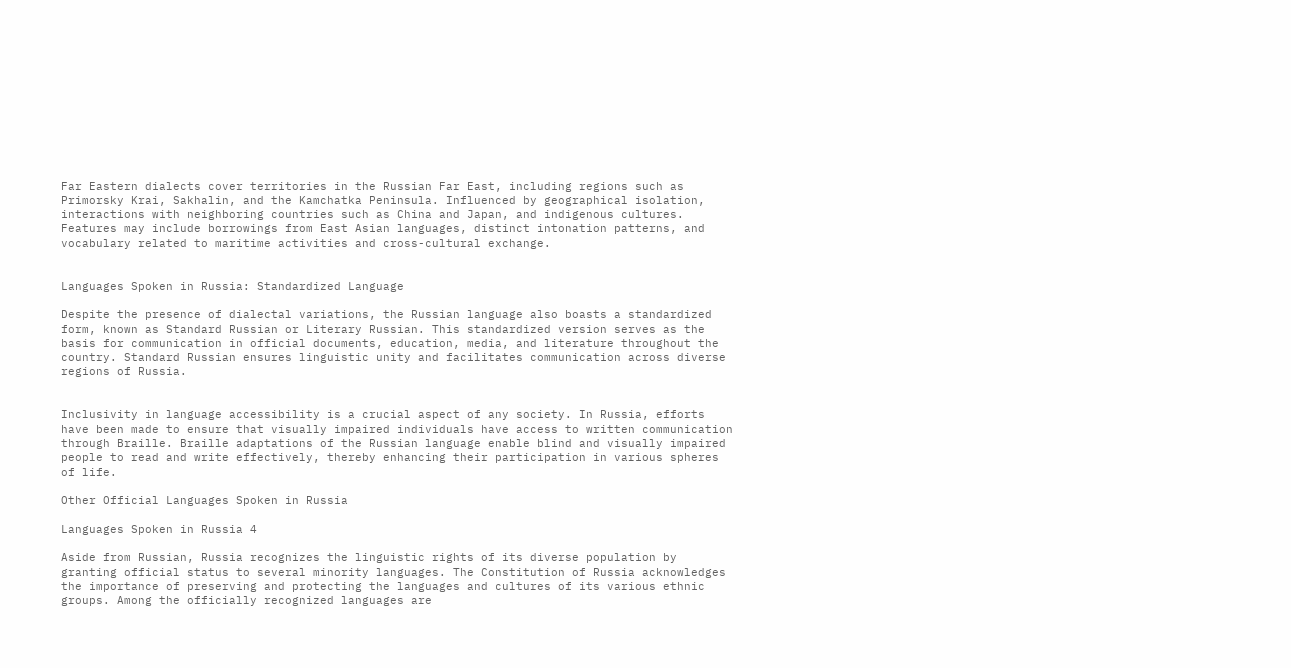Far Eastern dialects cover territories in the Russian Far East, including regions such as Primorsky Krai, Sakhalin, and the Kamchatka Peninsula. Influenced by geographical isolation, interactions with neighboring countries such as China and Japan, and indigenous cultures. Features may include borrowings from East Asian languages, distinct intonation patterns, and vocabulary related to maritime activities and cross-cultural exchange.


Languages Spoken in Russia: Standardized Language

Despite the presence of dialectal variations, the Russian language also boasts a standardized form, known as Standard Russian or Literary Russian. This standardized version serves as the basis for communication in official documents, education, media, and literature throughout the country. Standard Russian ensures linguistic unity and facilitates communication across diverse regions of Russia.


Inclusivity in language accessibility is a crucial aspect of any society. In Russia, efforts have been made to ensure that visually impaired individuals have access to written communication through Braille. Braille adaptations of the Russian language enable blind and visually impaired people to read and write effectively, thereby enhancing their participation in various spheres of life.

Other Official Languages Spoken in Russia

Languages Spoken in Russia 4

Aside from Russian, Russia recognizes the linguistic rights of its diverse population by granting official status to several minority languages. The Constitution of Russia acknowledges the importance of preserving and protecting the languages and cultures of its various ethnic groups. Among the officially recognized languages are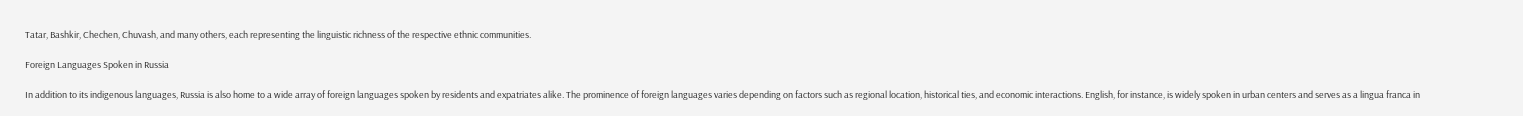Tatar, Bashkir, Chechen, Chuvash, and many others, each representing the linguistic richness of the respective ethnic communities.

Foreign Languages Spoken in Russia

In addition to its indigenous languages, Russia is also home to a wide array of foreign languages spoken by residents and expatriates alike. The prominence of foreign languages varies depending on factors such as regional location, historical ties, and economic interactions. English, for instance, is widely spoken in urban centers and serves as a lingua franca in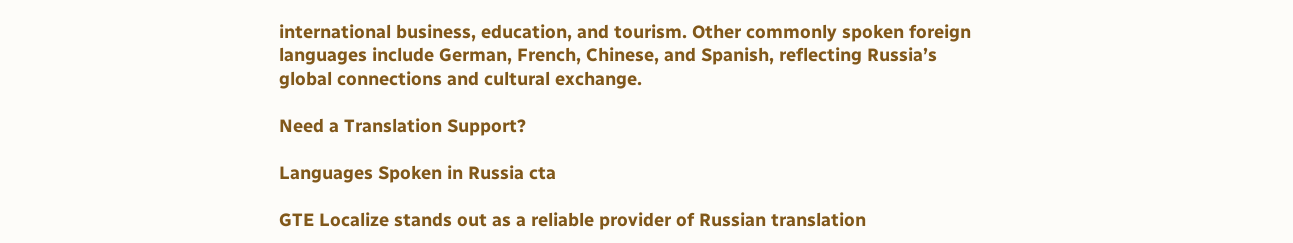international business, education, and tourism. Other commonly spoken foreign languages include German, French, Chinese, and Spanish, reflecting Russia’s global connections and cultural exchange.

Need a Translation Support?

Languages Spoken in Russia cta

GTE Localize stands out as a reliable provider of Russian translation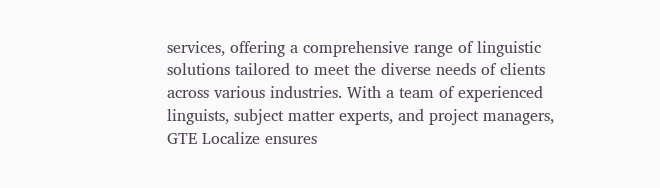services, offering a comprehensive range of linguistic solutions tailored to meet the diverse needs of clients across various industries. With a team of experienced linguists, subject matter experts, and project managers, GTE Localize ensures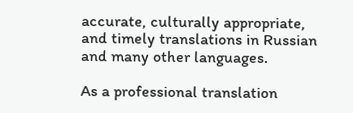accurate, culturally appropriate, and timely translations in Russian and many other languages.

As a professional translation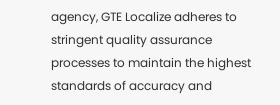agency, GTE Localize adheres to stringent quality assurance processes to maintain the highest standards of accuracy and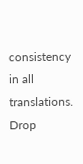consistency in all translations. Drop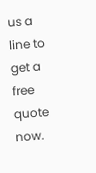us a line to get a free quote now.